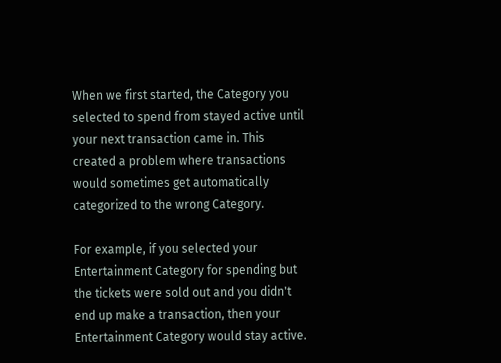When we first started, the Category you selected to spend from stayed active until your next transaction came in. This created a problem where transactions would sometimes get automatically categorized to the wrong Category.

For example, if you selected your Entertainment Category for spending but the tickets were sold out and you didn't end up make a transaction, then your Entertainment Category would stay active.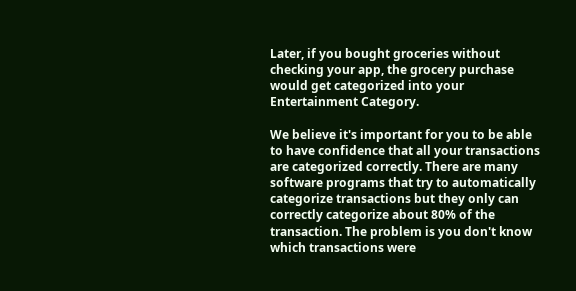Later, if you bought groceries without checking your app, the grocery purchase would get categorized into your Entertainment Category.

We believe it's important for you to be able to have confidence that all your transactions are categorized correctly. There are many software programs that try to automatically categorize transactions but they only can correctly categorize about 80% of the transaction. The problem is you don't know which transactions were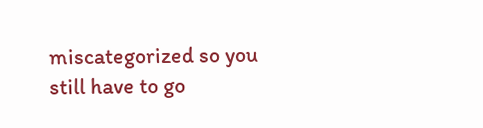miscategorized so you still have to go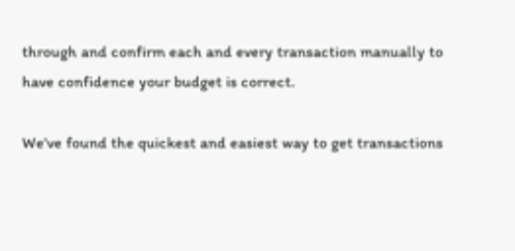through and confirm each and every transaction manually to have confidence your budget is correct.

We've found the quickest and easiest way to get transactions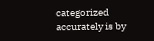categorized accurately is by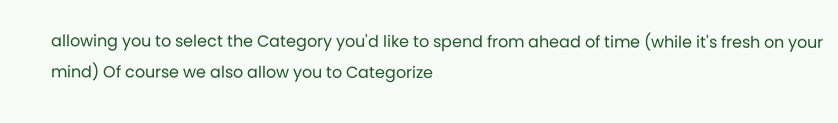allowing you to select the Category you'd like to spend from ahead of time (while it's fresh on your mind) Of course we also allow you to Categorize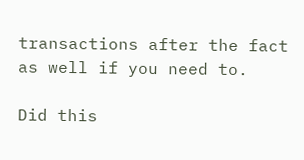transactions after the fact as well if you need to.

Did this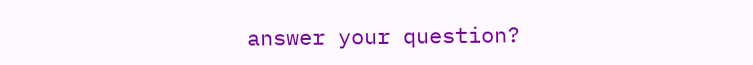answer your question?